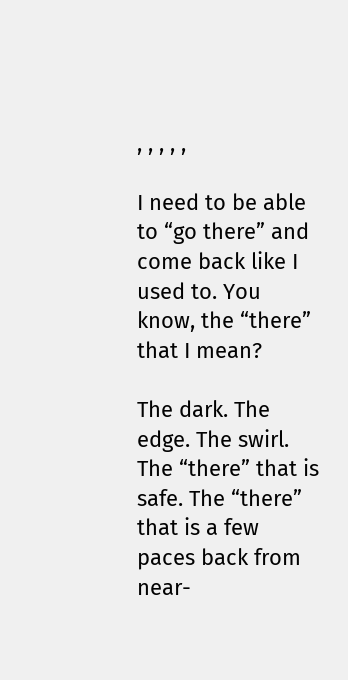, , , , ,

I need to be able to “go there” and come back like I used to. You know, the “there” that I mean?

The dark. The edge. The swirl. The “there” that is safe. The “there” that is a few paces back from near-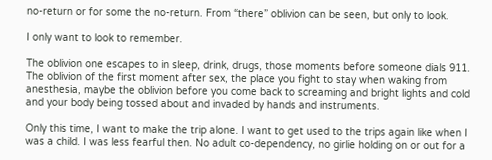no-return or for some the no-return. From “there” oblivion can be seen, but only to look.

I only want to look to remember.

The oblivion one escapes to in sleep, drink, drugs, those moments before someone dials 911. The oblivion of the first moment after sex, the place you fight to stay when waking from anesthesia, maybe the oblivion before you come back to screaming and bright lights and cold and your body being tossed about and invaded by hands and instruments.

Only this time, I want to make the trip alone. I want to get used to the trips again like when I was a child. I was less fearful then. No adult co-dependency, no girlie holding on or out for a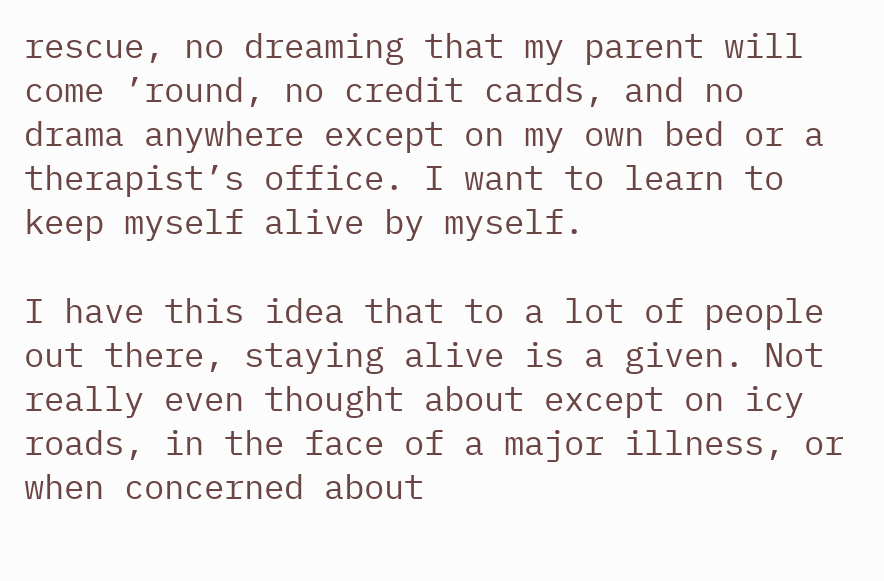rescue, no dreaming that my parent will come ’round, no credit cards, and no drama anywhere except on my own bed or a therapist’s office. I want to learn to keep myself alive by myself.

I have this idea that to a lot of people out there, staying alive is a given. Not really even thought about except on icy roads, in the face of a major illness, or when concerned about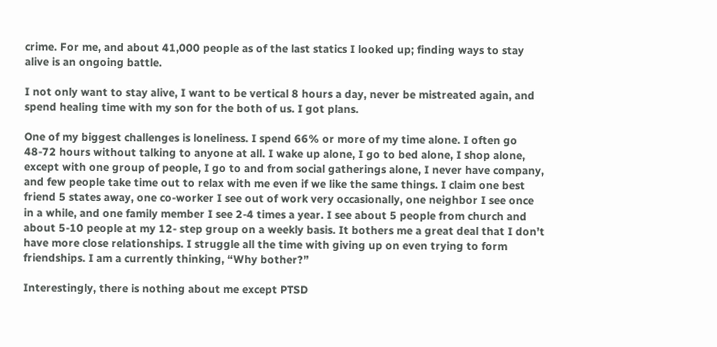crime. For me, and about 41,000 people as of the last statics I looked up; finding ways to stay alive is an ongoing battle.

I not only want to stay alive, I want to be vertical 8 hours a day, never be mistreated again, and spend healing time with my son for the both of us. I got plans.

One of my biggest challenges is loneliness. I spend 66% or more of my time alone. I often go 48-72 hours without talking to anyone at all. I wake up alone, I go to bed alone, I shop alone, except with one group of people, I go to and from social gatherings alone, I never have company, and few people take time out to relax with me even if we like the same things. I claim one best friend 5 states away, one co-worker I see out of work very occasionally, one neighbor I see once in a while, and one family member I see 2-4 times a year. I see about 5 people from church and about 5-10 people at my 12- step group on a weekly basis. It bothers me a great deal that I don’t have more close relationships. I struggle all the time with giving up on even trying to form friendships. I am a currently thinking, “Why bother?”

Interestingly, there is nothing about me except PTSD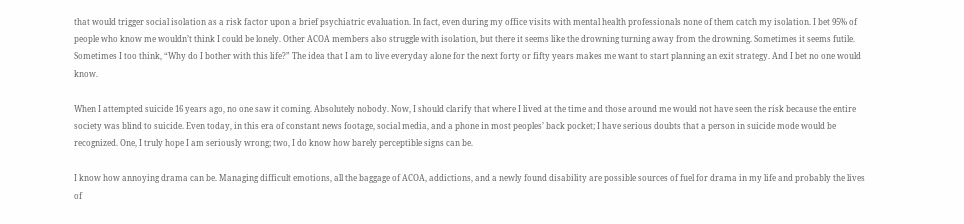that would trigger social isolation as a risk factor upon a brief psychiatric evaluation. In fact, even during my office visits with mental health professionals none of them catch my isolation. I bet 95% of people who know me wouldn’t think I could be lonely. Other ACOA members also struggle with isolation, but there it seems like the drowning turning away from the drowning. Sometimes it seems futile. Sometimes I too think, “Why do I bother with this life?” The idea that I am to live everyday alone for the next forty or fifty years makes me want to start planning an exit strategy. And I bet no one would know.

When I attempted suicide 16 years ago, no one saw it coming. Absolutely nobody. Now, I should clarify that where I lived at the time and those around me would not have seen the risk because the entire society was blind to suicide. Even today, in this era of constant news footage, social media, and a phone in most peoples’ back pocket; I have serious doubts that a person in suicide mode would be recognized. One, I truly hope I am seriously wrong; two, I do know how barely perceptible signs can be.

I know how annoying drama can be. Managing difficult emotions, all the baggage of ACOA, addictions, and a newly found disability are possible sources of fuel for drama in my life and probably the lives of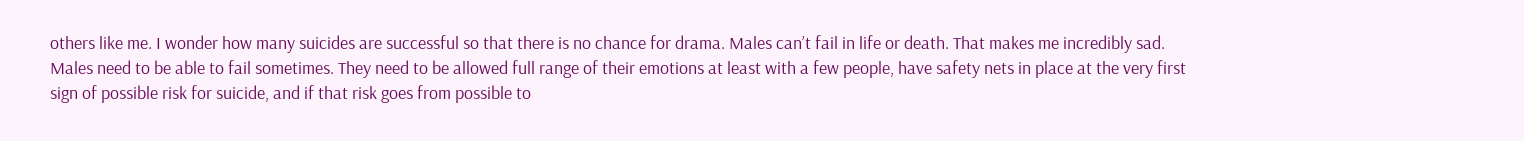others like me. I wonder how many suicides are successful so that there is no chance for drama. Males can’t fail in life or death. That makes me incredibly sad. Males need to be able to fail sometimes. They need to be allowed full range of their emotions at least with a few people, have safety nets in place at the very first sign of possible risk for suicide, and if that risk goes from possible to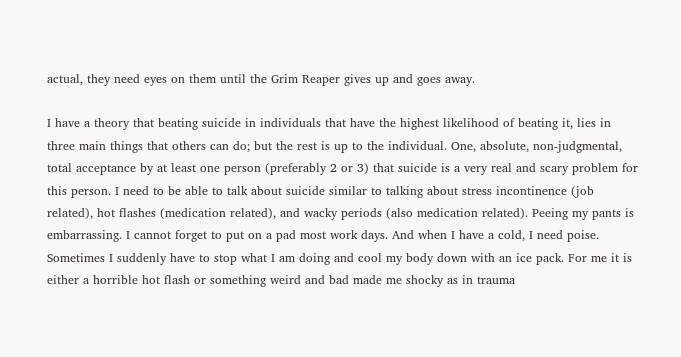actual, they need eyes on them until the Grim Reaper gives up and goes away.

I have a theory that beating suicide in individuals that have the highest likelihood of beating it, lies in three main things that others can do; but the rest is up to the individual. One, absolute, non-judgmental, total acceptance by at least one person (preferably 2 or 3) that suicide is a very real and scary problem for this person. I need to be able to talk about suicide similar to talking about stress incontinence (job related), hot flashes (medication related), and wacky periods (also medication related). Peeing my pants is embarrassing. I cannot forget to put on a pad most work days. And when I have a cold, I need poise. Sometimes I suddenly have to stop what I am doing and cool my body down with an ice pack. For me it is either a horrible hot flash or something weird and bad made me shocky as in trauma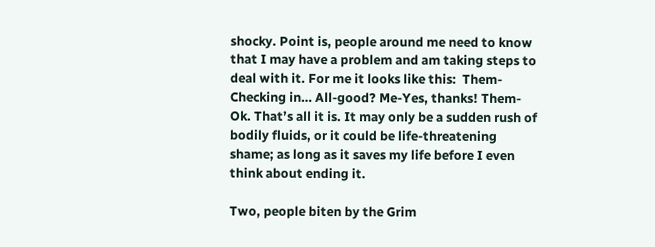shocky. Point is, people around me need to know that I may have a problem and am taking steps to deal with it. For me it looks like this:  Them-Checking in… All-good? Me-Yes, thanks! Them- Ok. That’s all it is. It may only be a sudden rush of bodily fluids, or it could be life-threatening shame; as long as it saves my life before I even think about ending it.

Two, people biten by the Grim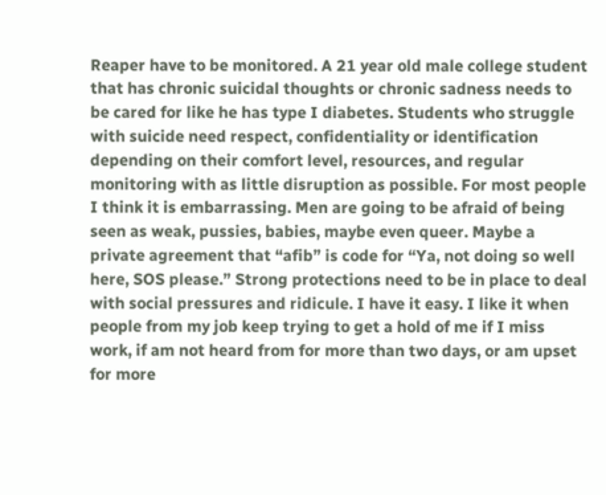Reaper have to be monitored. A 21 year old male college student that has chronic suicidal thoughts or chronic sadness needs to be cared for like he has type I diabetes. Students who struggle with suicide need respect, confidentiality or identification depending on their comfort level, resources, and regular monitoring with as little disruption as possible. For most people I think it is embarrassing. Men are going to be afraid of being seen as weak, pussies, babies, maybe even queer. Maybe a private agreement that “afib” is code for “Ya, not doing so well here, SOS please.” Strong protections need to be in place to deal with social pressures and ridicule. I have it easy. I like it when people from my job keep trying to get a hold of me if I miss work, if am not heard from for more than two days, or am upset for more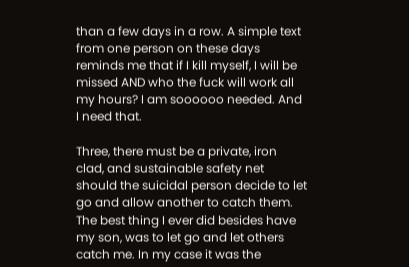than a few days in a row. A simple text from one person on these days reminds me that if I kill myself, I will be missed AND who the fuck will work all my hours? I am soooooo needed. And I need that.

Three, there must be a private, iron clad, and sustainable safety net should the suicidal person decide to let go and allow another to catch them. The best thing I ever did besides have my son, was to let go and let others catch me. In my case it was the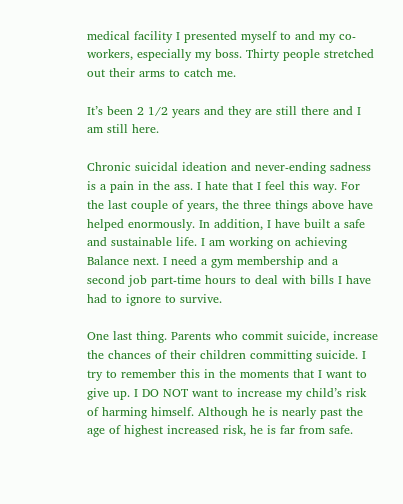medical facility I presented myself to and my co-workers, especially my boss. Thirty people stretched out their arms to catch me.

It’s been 2 1/2 years and they are still there and I am still here.

Chronic suicidal ideation and never-ending sadness is a pain in the ass. I hate that I feel this way. For the last couple of years, the three things above have helped enormously. In addition, I have built a safe and sustainable life. I am working on achieving Balance next. I need a gym membership and a second job part-time hours to deal with bills I have had to ignore to survive.

One last thing. Parents who commit suicide, increase the chances of their children committing suicide. I try to remember this in the moments that I want to give up. I DO NOT want to increase my child’s risk of harming himself. Although he is nearly past the age of highest increased risk, he is far from safe.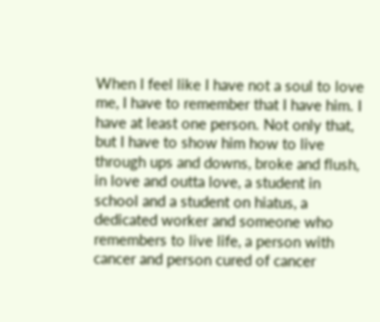When I feel like I have not a soul to love me, I have to remember that I have him. I have at least one person. Not only that, but I have to show him how to live through ups and downs, broke and flush, in love and outta love, a student in school and a student on hiatus, a dedicated worker and someone who remembers to live life, a person with cancer and person cured of cancer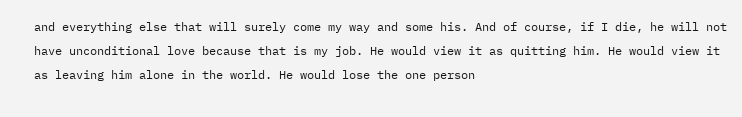and everything else that will surely come my way and some his. And of course, if I die, he will not have unconditional love because that is my job. He would view it as quitting him. He would view it as leaving him alone in the world. He would lose the one person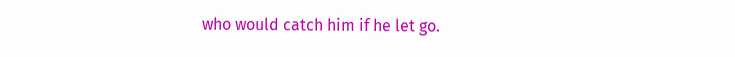who would catch him if he let go.